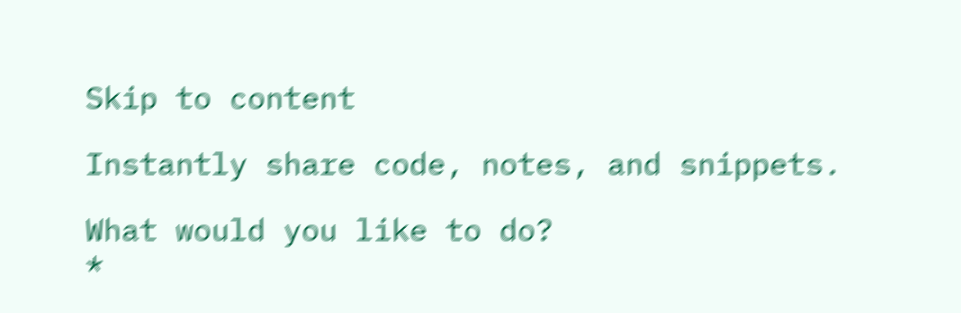Skip to content

Instantly share code, notes, and snippets.

What would you like to do?
*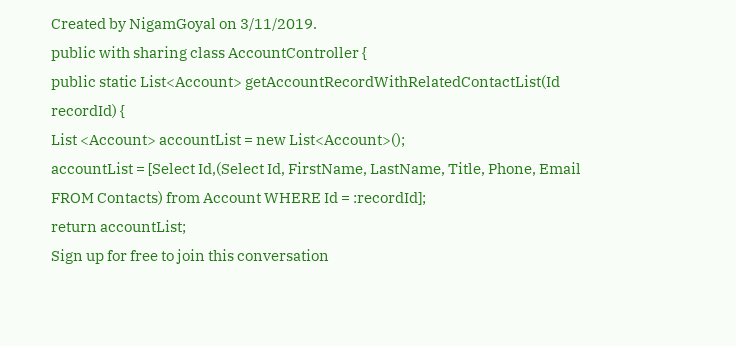Created by NigamGoyal on 3/11/2019.
public with sharing class AccountController {
public static List<Account> getAccountRecordWithRelatedContactList(Id recordId) {
List <Account> accountList = new List<Account>();
accountList = [Select Id,(Select Id, FirstName, LastName, Title, Phone, Email FROM Contacts) from Account WHERE Id = :recordId];
return accountList;
Sign up for free to join this conversation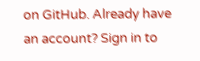on GitHub. Already have an account? Sign in to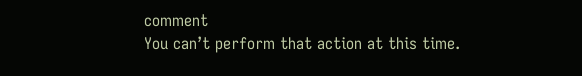comment
You can’t perform that action at this time.